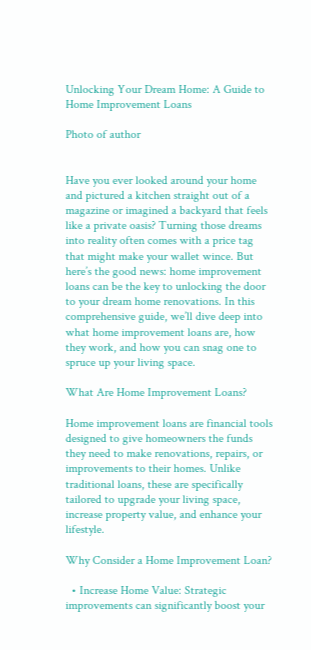Unlocking Your Dream Home: A Guide to Home Improvement Loans

Photo of author


Have you ever looked around your home and pictured a kitchen straight out of a magazine or imagined a backyard that feels like a private oasis? Turning those dreams into reality often comes with a price tag that might make your wallet wince. But here’s the good news: home improvement loans can be the key to unlocking the door to your dream home renovations. In this comprehensive guide, we’ll dive deep into what home improvement loans are, how they work, and how you can snag one to spruce up your living space.

What Are Home Improvement Loans?

Home improvement loans are financial tools designed to give homeowners the funds they need to make renovations, repairs, or improvements to their homes. Unlike traditional loans, these are specifically tailored to upgrade your living space, increase property value, and enhance your lifestyle.

Why Consider a Home Improvement Loan?

  • Increase Home Value: Strategic improvements can significantly boost your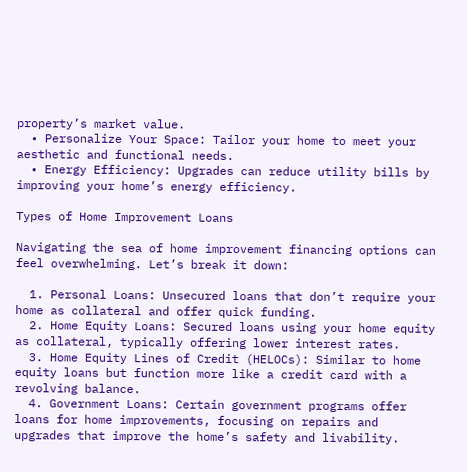property’s market value.
  • Personalize Your Space: Tailor your home to meet your aesthetic and functional needs.
  • Energy Efficiency: Upgrades can reduce utility bills by improving your home’s energy efficiency.

Types of Home Improvement Loans

Navigating the sea of home improvement financing options can feel overwhelming. Let’s break it down:

  1. Personal Loans: Unsecured loans that don’t require your home as collateral and offer quick funding.
  2. Home Equity Loans: Secured loans using your home equity as collateral, typically offering lower interest rates.
  3. Home Equity Lines of Credit (HELOCs): Similar to home equity loans but function more like a credit card with a revolving balance.
  4. Government Loans: Certain government programs offer loans for home improvements, focusing on repairs and upgrades that improve the home’s safety and livability.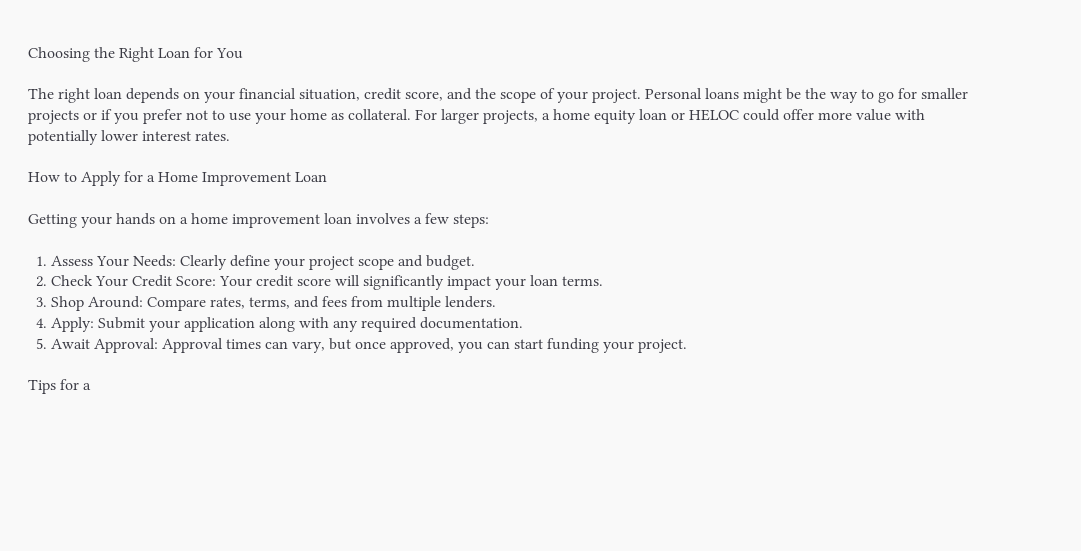Choosing the Right Loan for You

The right loan depends on your financial situation, credit score, and the scope of your project. Personal loans might be the way to go for smaller projects or if you prefer not to use your home as collateral. For larger projects, a home equity loan or HELOC could offer more value with potentially lower interest rates.

How to Apply for a Home Improvement Loan

Getting your hands on a home improvement loan involves a few steps:

  1. Assess Your Needs: Clearly define your project scope and budget.
  2. Check Your Credit Score: Your credit score will significantly impact your loan terms.
  3. Shop Around: Compare rates, terms, and fees from multiple lenders.
  4. Apply: Submit your application along with any required documentation.
  5. Await Approval: Approval times can vary, but once approved, you can start funding your project.

Tips for a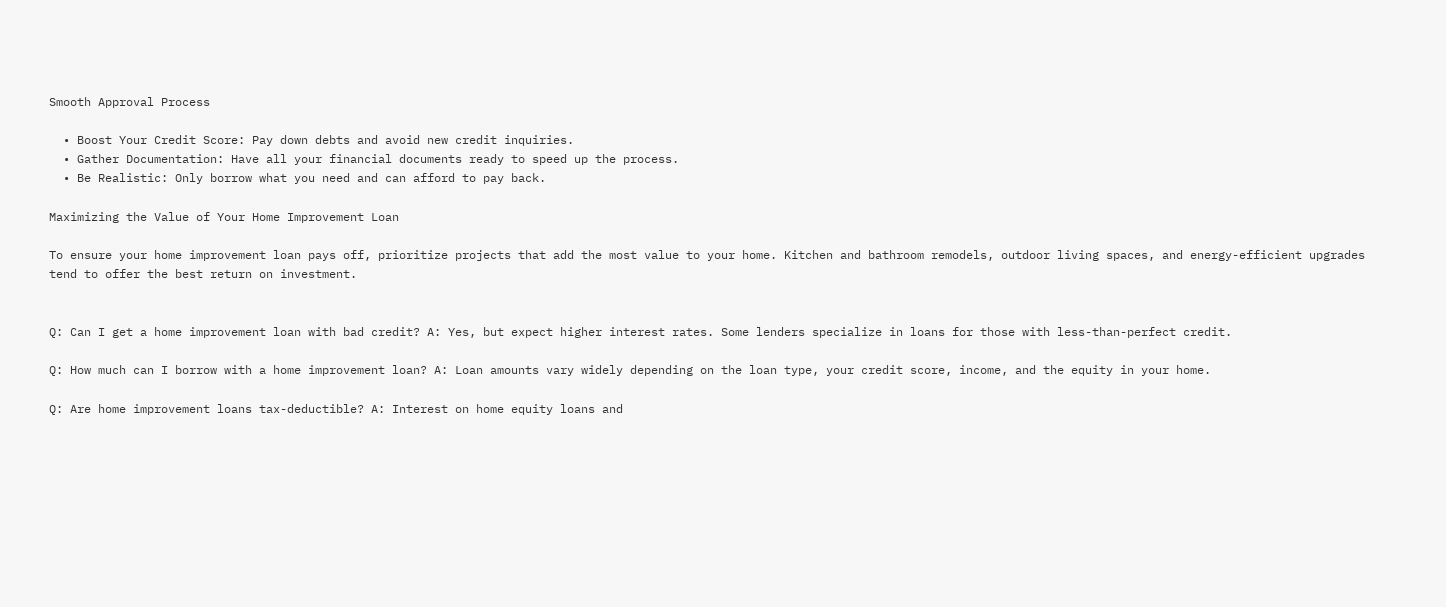Smooth Approval Process

  • Boost Your Credit Score: Pay down debts and avoid new credit inquiries.
  • Gather Documentation: Have all your financial documents ready to speed up the process.
  • Be Realistic: Only borrow what you need and can afford to pay back.

Maximizing the Value of Your Home Improvement Loan

To ensure your home improvement loan pays off, prioritize projects that add the most value to your home. Kitchen and bathroom remodels, outdoor living spaces, and energy-efficient upgrades tend to offer the best return on investment.


Q: Can I get a home improvement loan with bad credit? A: Yes, but expect higher interest rates. Some lenders specialize in loans for those with less-than-perfect credit.

Q: How much can I borrow with a home improvement loan? A: Loan amounts vary widely depending on the loan type, your credit score, income, and the equity in your home.

Q: Are home improvement loans tax-deductible? A: Interest on home equity loans and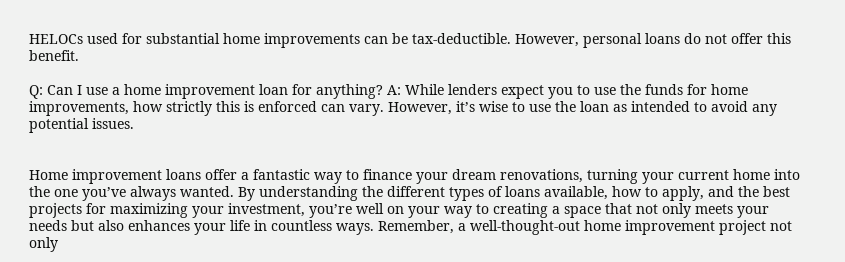HELOCs used for substantial home improvements can be tax-deductible. However, personal loans do not offer this benefit.

Q: Can I use a home improvement loan for anything? A: While lenders expect you to use the funds for home improvements, how strictly this is enforced can vary. However, it’s wise to use the loan as intended to avoid any potential issues.


Home improvement loans offer a fantastic way to finance your dream renovations, turning your current home into the one you’ve always wanted. By understanding the different types of loans available, how to apply, and the best projects for maximizing your investment, you’re well on your way to creating a space that not only meets your needs but also enhances your life in countless ways. Remember, a well-thought-out home improvement project not only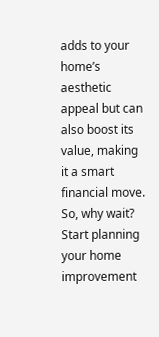adds to your home’s aesthetic appeal but can also boost its value, making it a smart financial move. So, why wait? Start planning your home improvement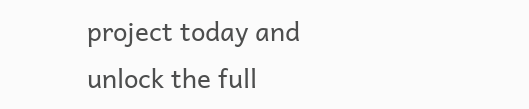project today and unlock the full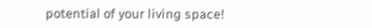potential of your living space!